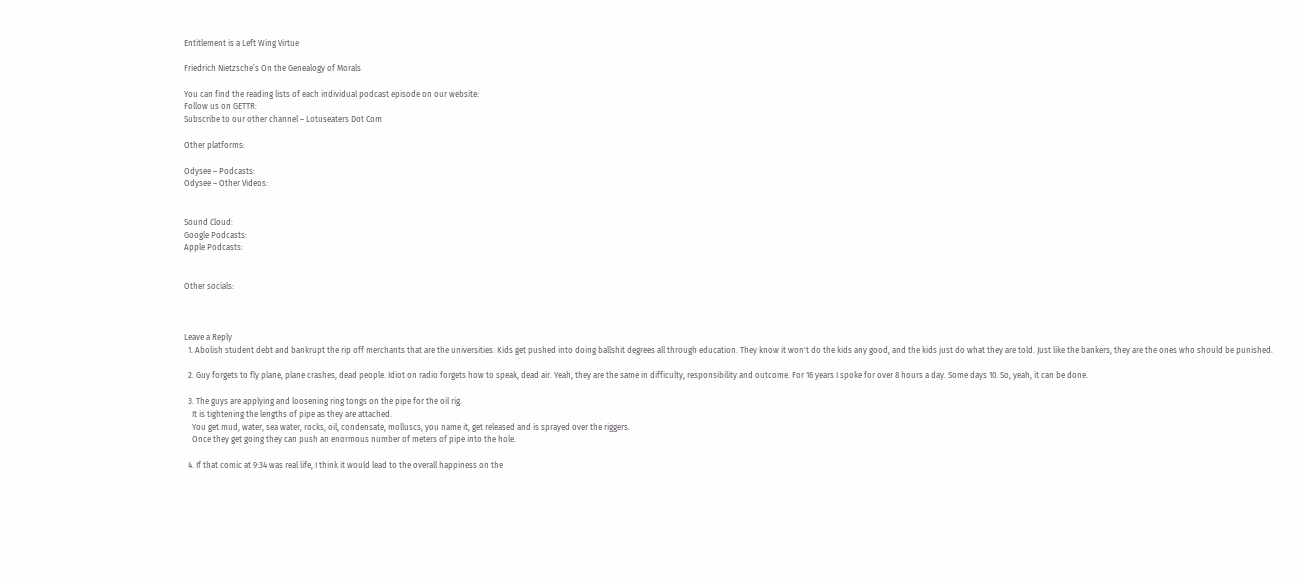Entitlement is a Left Wing Virtue

Friedrich Nietzsche’s On the Genealogy of Morals

You can find the reading lists of each individual podcast episode on our website:
Follow us on GETTR:
Subscribe to our other channel – Lotuseaters Dot Com

Other platforms:

Odysee – Podcasts:
Odysee – Other Videos:


Sound Cloud:
Google Podcasts:
Apple Podcasts:


Other socials:



Leave a Reply
  1. Abolish student debt and bankrupt the rip off merchants that are the universities. Kids get pushed into doing ballshit degrees all through education. They know it won't do the kids any good, and the kids just do what they are told. Just like the bankers, they are the ones who should be punished.

  2. Guy forgets to fly plane, plane crashes, dead people. Idiot on radio forgets how to speak, dead air. Yeah, they are the same in difficulty, responsibility and outcome. For 16 years I spoke for over 8 hours a day. Some days 10. So, yeah, it can be done.

  3. The guys are applying and loosening ring tongs on the pipe for the oil rig.
    It is tightening the lengths of pipe as they are attached.
    You get mud, water, sea water, rocks, oil, condensate, molluscs, you name it, get released and is sprayed over the riggers.
    Once they get going they can push an enormous number of meters of pipe into the hole.

  4. If that comic at 9:34 was real life, I think it would lead to the overall happiness on the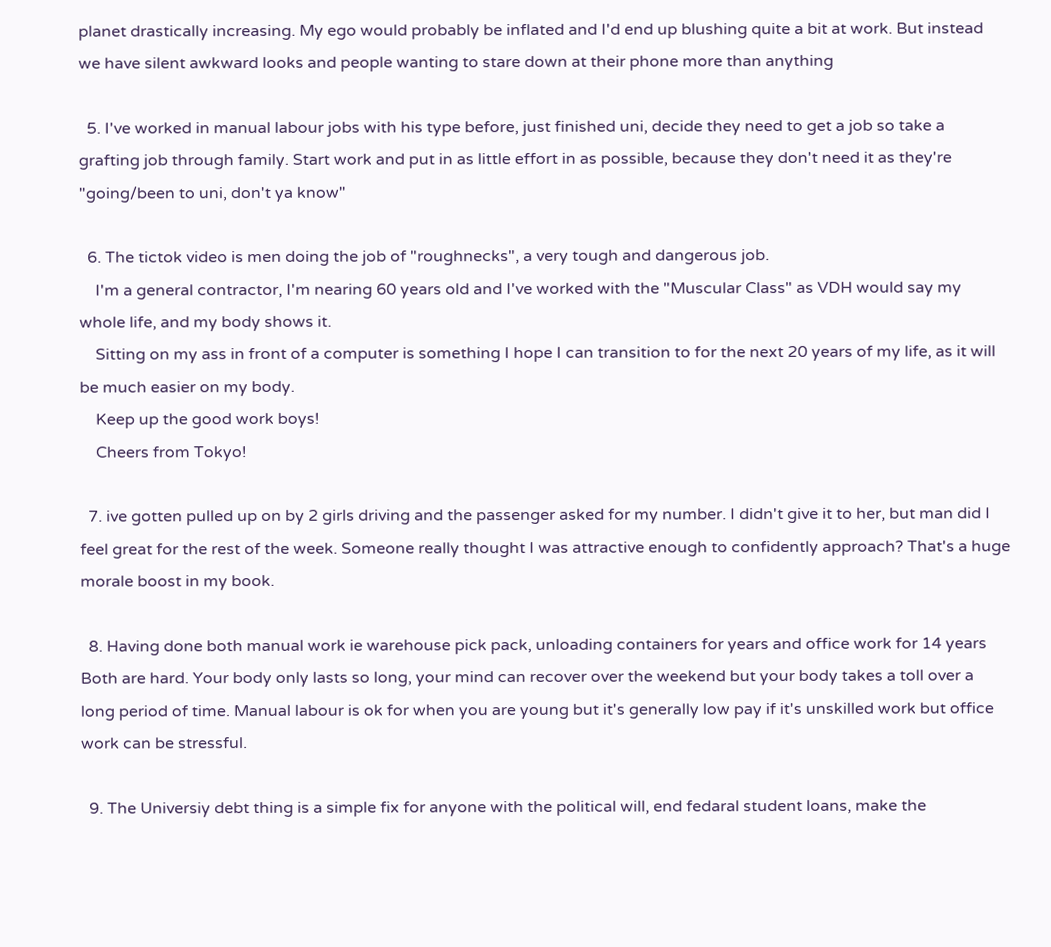planet drastically increasing. My ego would probably be inflated and I'd end up blushing quite a bit at work. But instead we have silent awkward looks and people wanting to stare down at their phone more than anything

  5. I've worked in manual labour jobs with his type before, just finished uni, decide they need to get a job so take a grafting job through family. Start work and put in as little effort in as possible, because they don't need it as they're "going/been to uni, don't ya know"

  6. The tictok video is men doing the job of "roughnecks", a very tough and dangerous job.
    I'm a general contractor, I'm nearing 60 years old and I've worked with the "Muscular Class" as VDH would say my whole life, and my body shows it.
    Sitting on my ass in front of a computer is something I hope I can transition to for the next 20 years of my life, as it will be much easier on my body.
    Keep up the good work boys!
    Cheers from Tokyo!

  7. ive gotten pulled up on by 2 girls driving and the passenger asked for my number. I didn't give it to her, but man did I feel great for the rest of the week. Someone really thought I was attractive enough to confidently approach? That's a huge morale boost in my book.

  8. Having done both manual work ie warehouse pick pack, unloading containers for years and office work for 14 years Both are hard. Your body only lasts so long, your mind can recover over the weekend but your body takes a toll over a long period of time. Manual labour is ok for when you are young but it's generally low pay if it's unskilled work but office work can be stressful.

  9. The Universiy debt thing is a simple fix for anyone with the political will, end fedaral student loans, make the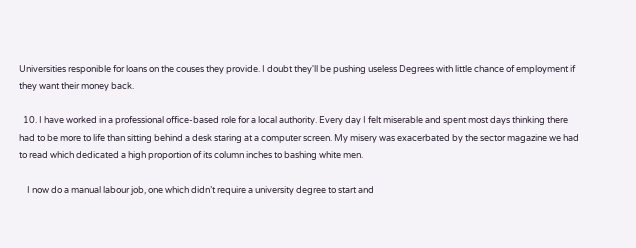Universities responible for loans on the couses they provide. I doubt they'll be pushing useless Degrees with little chance of employment if they want their money back.

  10. I have worked in a professional office-based role for a local authority. Every day I felt miserable and spent most days thinking there had to be more to life than sitting behind a desk staring at a computer screen. My misery was exacerbated by the sector magazine we had to read which dedicated a high proportion of its column inches to bashing white men.

    I now do a manual labour job, one which didn’t require a university degree to start and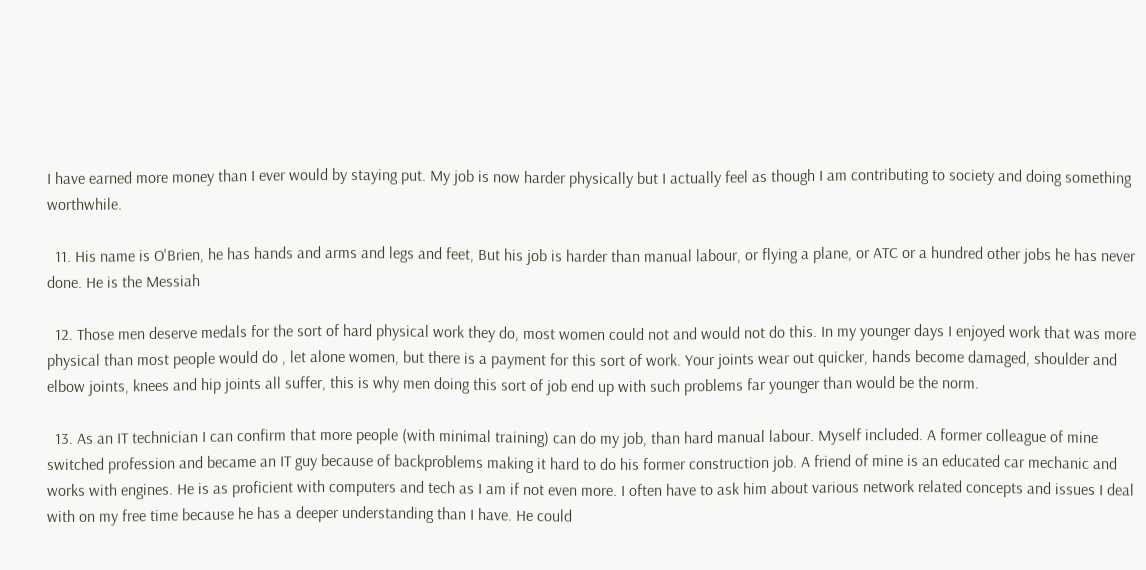I have earned more money than I ever would by staying put. My job is now harder physically but I actually feel as though I am contributing to society and doing something worthwhile.

  11. His name is O'Brien, he has hands and arms and legs and feet, But his job is harder than manual labour, or flying a plane, or ATC or a hundred other jobs he has never done. He is the Messiah

  12. Those men deserve medals for the sort of hard physical work they do, most women could not and would not do this. In my younger days I enjoyed work that was more physical than most people would do , let alone women, but there is a payment for this sort of work. Your joints wear out quicker, hands become damaged, shoulder and elbow joints, knees and hip joints all suffer, this is why men doing this sort of job end up with such problems far younger than would be the norm.

  13. As an IT technician I can confirm that more people (with minimal training) can do my job, than hard manual labour. Myself included. A former colleague of mine switched profession and became an IT guy because of backproblems making it hard to do his former construction job. A friend of mine is an educated car mechanic and works with engines. He is as proficient with computers and tech as I am if not even more. I often have to ask him about various network related concepts and issues I deal with on my free time because he has a deeper understanding than I have. He could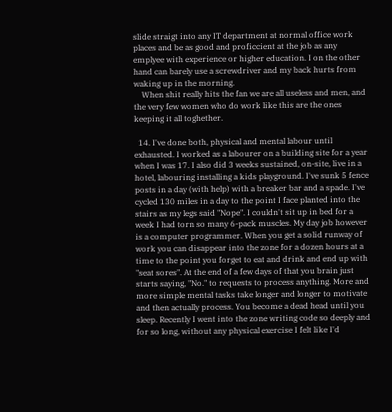slide straigt into any IT department at normal office work places and be as good and proficcient at the job as any emplyee with experience or higher education. I on the other hand can barely use a screwdriver and my back hurts from waking up in the morning.
    When shit really hits the fan we are all useless and men, and the very few women who do work like this are the ones keeping it all toghether.

  14. I've done both, physical and mental labour until exhausted. I worked as a labourer on a building site for a year when I was 17. I also did 3 weeks sustained, on-site, live in a hotel, labouring installing a kids playground. I've sunk 5 fence posts in a day (with help) with a breaker bar and a spade. I've cycled 130 miles in a day to the point I face planted into the stairs as my legs said "Nope". I couldn't sit up in bed for a week I had torn so many 6-pack muscles. My day job however is a computer programmer. When you get a solid runway of work you can disappear into the zone for a dozen hours at a time to the point you forget to eat and drink and end up with "seat sores". At the end of a few days of that you brain just starts saying, "No." to requests to process anything. More and more simple mental tasks take longer and longer to motivate and then actually process. You become a dead head until you sleep. Recently I went into the zone writing code so deeply and for so long, without any physical exercise I felt like I'd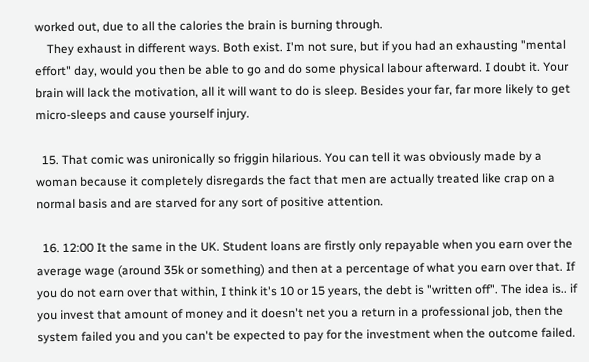worked out, due to all the calories the brain is burning through.
    They exhaust in different ways. Both exist. I'm not sure, but if you had an exhausting "mental effort" day, would you then be able to go and do some physical labour afterward. I doubt it. Your brain will lack the motivation, all it will want to do is sleep. Besides your far, far more likely to get micro-sleeps and cause yourself injury.

  15. That comic was unironically so friggin hilarious. You can tell it was obviously made by a woman because it completely disregards the fact that men are actually treated like crap on a normal basis and are starved for any sort of positive attention.

  16. 12:00 It the same in the UK. Student loans are firstly only repayable when you earn over the average wage (around 35k or something) and then at a percentage of what you earn over that. If you do not earn over that within, I think it's 10 or 15 years, the debt is "written off". The idea is.. if you invest that amount of money and it doesn't net you a return in a professional job, then the system failed you and you can't be expected to pay for the investment when the outcome failed.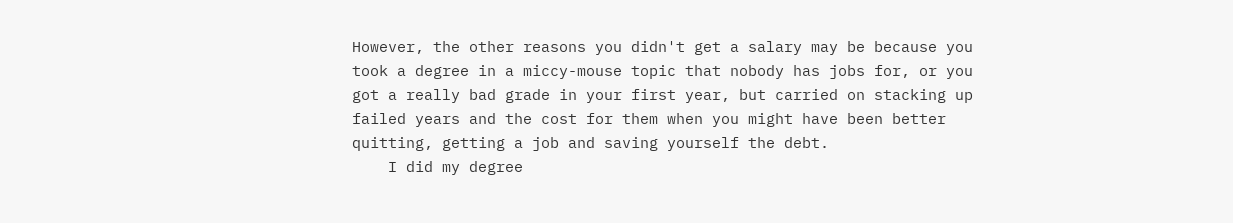However, the other reasons you didn't get a salary may be because you took a degree in a miccy-mouse topic that nobody has jobs for, or you got a really bad grade in your first year, but carried on stacking up failed years and the cost for them when you might have been better quitting, getting a job and saving yourself the debt.
    I did my degree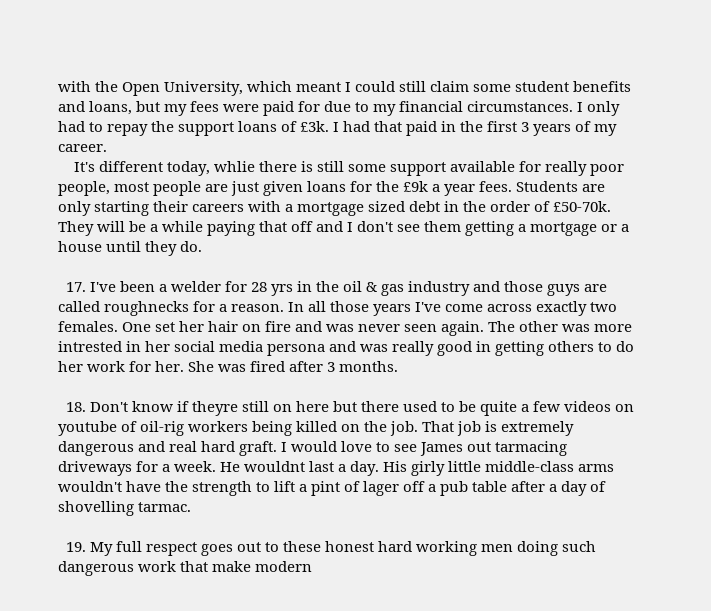with the Open University, which meant I could still claim some student benefits and loans, but my fees were paid for due to my financial circumstances. I only had to repay the support loans of £3k. I had that paid in the first 3 years of my career.
    It's different today, whlie there is still some support available for really poor people, most people are just given loans for the £9k a year fees. Students are only starting their careers with a mortgage sized debt in the order of £50-70k. They will be a while paying that off and I don't see them getting a mortgage or a house until they do.

  17. I've been a welder for 28 yrs in the oil & gas industry and those guys are called roughnecks for a reason. In all those years I've come across exactly two females. One set her hair on fire and was never seen again. The other was more intrested in her social media persona and was really good in getting others to do her work for her. She was fired after 3 months.

  18. Don't know if theyre still on here but there used to be quite a few videos on youtube of oil-rig workers being killed on the job. That job is extremely dangerous and real hard graft. I would love to see James out tarmacing driveways for a week. He wouldnt last a day. His girly little middle-class arms wouldn't have the strength to lift a pint of lager off a pub table after a day of shovelling tarmac.

  19. My full respect goes out to these honest hard working men doing such dangerous work that make modern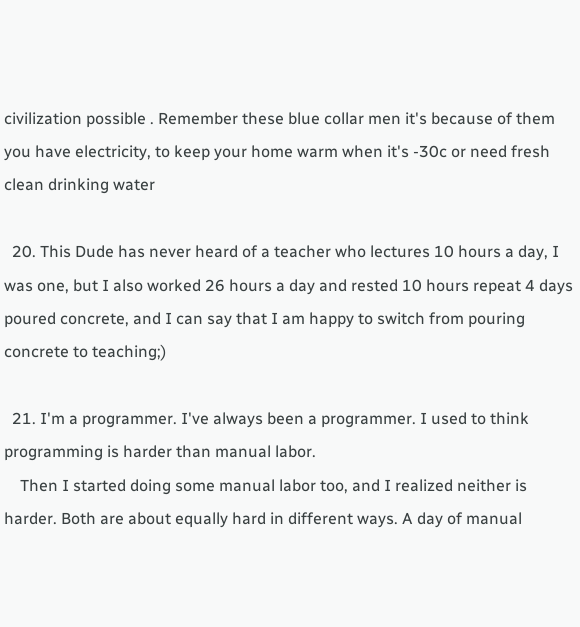civilization possible . Remember these blue collar men it's because of them you have electricity, to keep your home warm when it's -30c or need fresh clean drinking water

  20. This Dude has never heard of a teacher who lectures 10 hours a day, I was one, but I also worked 26 hours a day and rested 10 hours repeat 4 days poured concrete, and I can say that I am happy to switch from pouring concrete to teaching;)

  21. I'm a programmer. I've always been a programmer. I used to think programming is harder than manual labor.
    Then I started doing some manual labor too, and I realized neither is harder. Both are about equally hard in different ways. A day of manual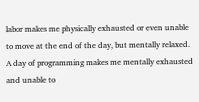labor makes me physically exhausted or even unable to move at the end of the day, but mentally relaxed. A day of programming makes me mentally exhausted and unable to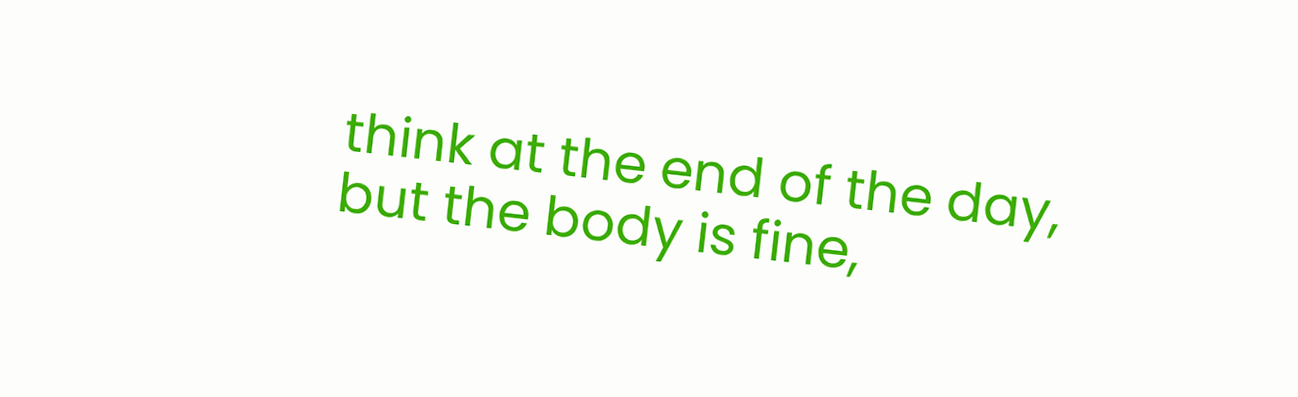think at the end of the day, but the body is fine,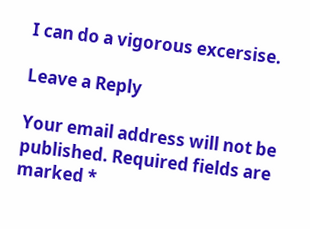I can do a vigorous excersise.

Leave a Reply

Your email address will not be published. Required fields are marked *